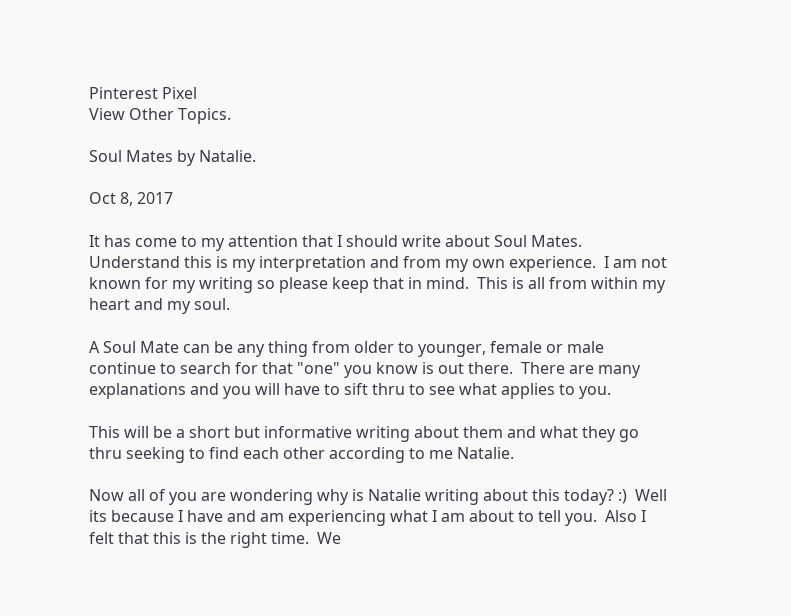Pinterest Pixel
View Other Topics.

Soul Mates by Natalie.

Oct 8, 2017

It has come to my attention that I should write about Soul Mates.   Understand this is my interpretation and from my own experience.  I am not known for my writing so please keep that in mind.  This is all from within my heart and my soul.

A Soul Mate can be any thing from older to younger, female or male continue to search for that "one" you know is out there.  There are many explanations and you will have to sift thru to see what applies to you.

This will be a short but informative writing about them and what they go thru seeking to find each other according to me Natalie.

Now all of you are wondering why is Natalie writing about this today? :)  Well its because I have and am experiencing what I am about to tell you.  Also I felt that this is the right time.  We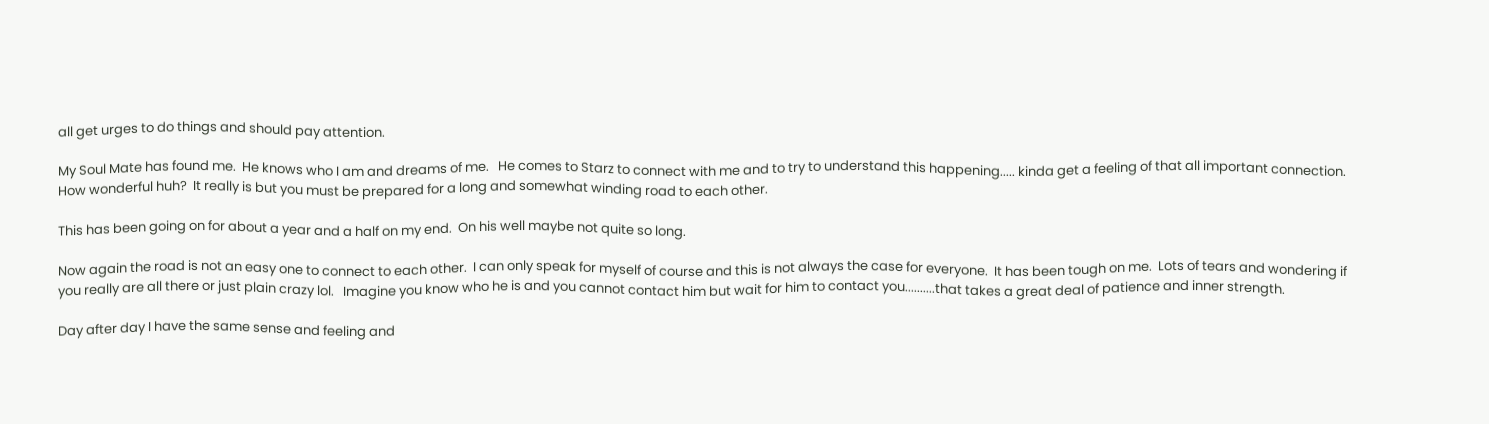all get urges to do things and should pay attention.

My Soul Mate has found me.  He knows who I am and dreams of me.   He comes to Starz to connect with me and to try to understand this happening..... kinda get a feeling of that all important connection.   How wonderful huh?  It really is but you must be prepared for a long and somewhat winding road to each other.

This has been going on for about a year and a half on my end.  On his well maybe not quite so long.

Now again the road is not an easy one to connect to each other.  I can only speak for myself of course and this is not always the case for everyone.  It has been tough on me.  Lots of tears and wondering if you really are all there or just plain crazy lol.   Imagine you know who he is and you cannot contact him but wait for him to contact you..........that takes a great deal of patience and inner strength.

Day after day I have the same sense and feeling and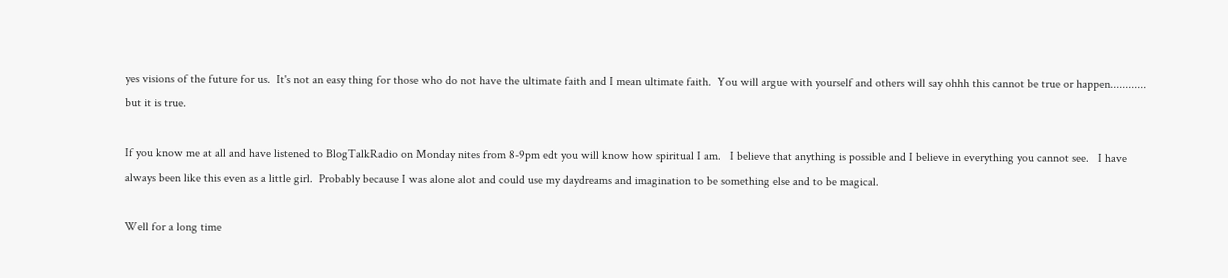yes visions of the future for us.  It's not an easy thing for those who do not have the ultimate faith and I mean ultimate faith.  You will argue with yourself and others will say ohhh this cannot be true or happen............ but it is true.

If you know me at all and have listened to BlogTalkRadio on Monday nites from 8-9pm edt you will know how spiritual I am.   I believe that anything is possible and I believe in everything you cannot see.   I have always been like this even as a little girl.  Probably because I was alone alot and could use my daydreams and imagination to be something else and to be magical.

Well for a long time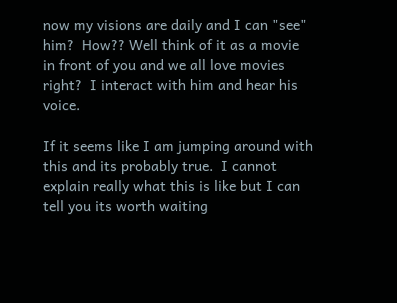now my visions are daily and I can "see" him?  How?? Well think of it as a movie in front of you and we all love movies right?  I interact with him and hear his voice.

If it seems like I am jumping around with this and its probably true.  I cannot explain really what this is like but I can tell you its worth waiting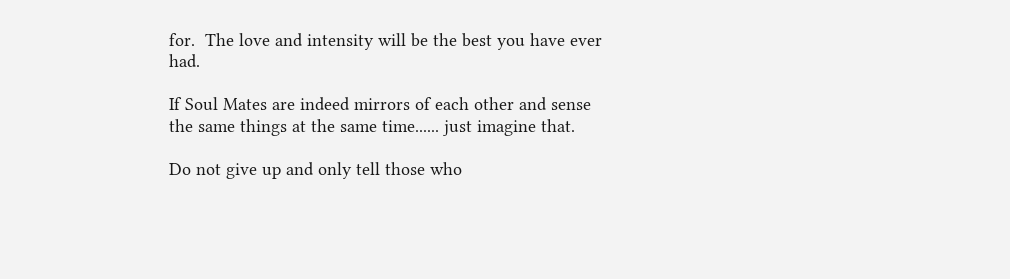for.  The love and intensity will be the best you have ever had.

If Soul Mates are indeed mirrors of each other and sense the same things at the same time...... just imagine that.

Do not give up and only tell those who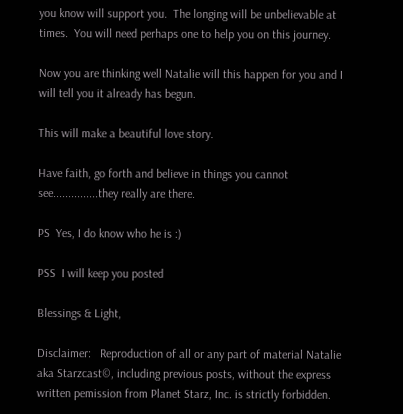you know will support you.  The longing will be unbelievable at times.  You will need perhaps one to help you on this journey.

Now you are thinking well Natalie will this happen for you and I will tell you it already has begun.

This will make a beautiful love story.

Have faith, go forth and believe in things you cannot see...............they really are there.

PS  Yes, I do know who he is :)

PSS  I will keep you posted

Blessings & Light,

Disclaimer:   Reproduction of all or any part of material Natalie aka Starzcast©, including previous posts, without the express written pemission from Planet Starz, Inc. is strictly forbidden.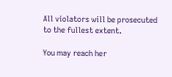All violators will be prosecuted to the fullest extent.

You may reach her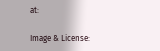at:

Image & License: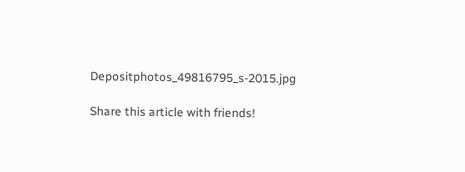Depositphotos_49816795_s-2015.jpg

Share this article with friends!